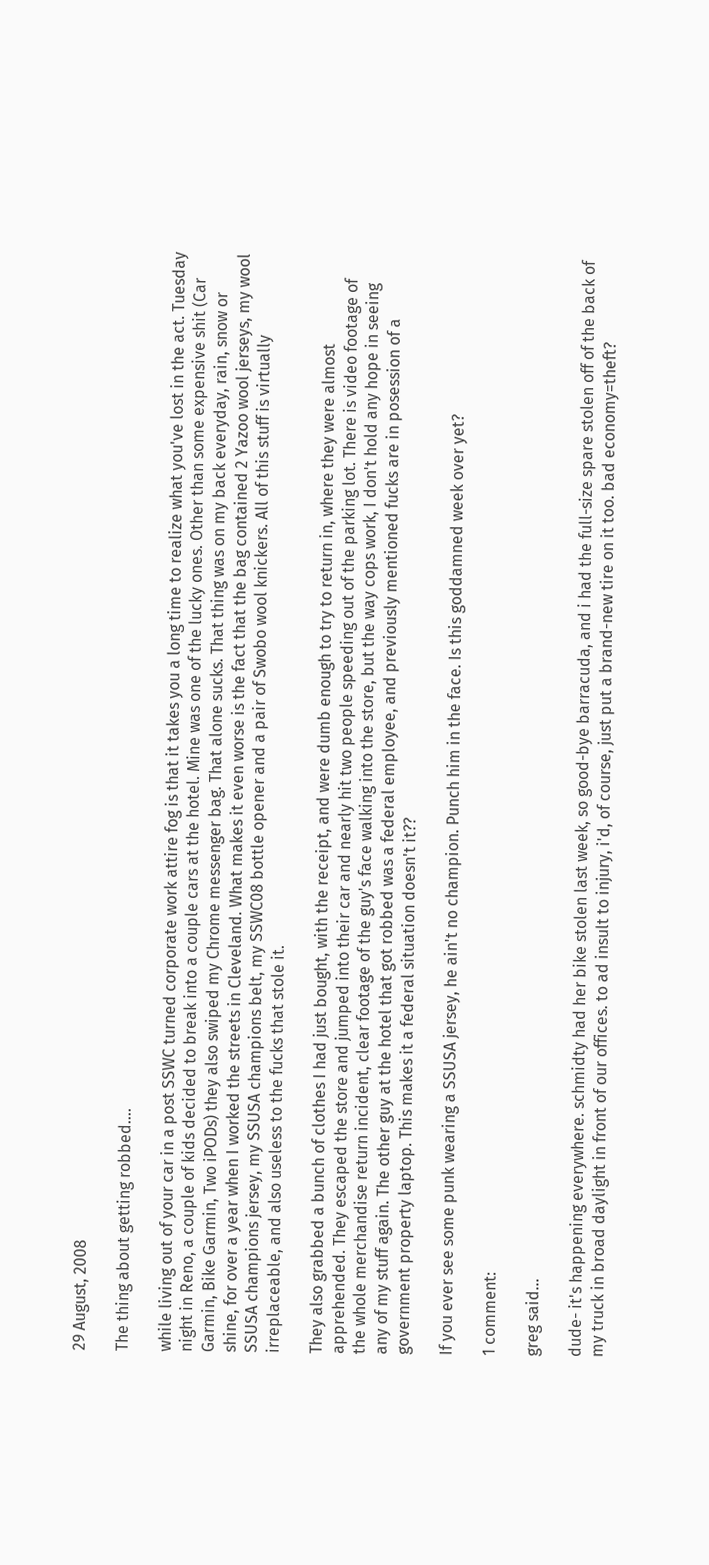29 August, 2008

The thing about getting robbed....

while living out of your car in a post SSWC turned corporate work attire fog is that it takes you a long time to realize what you've lost in the act. Tuesday night in Reno, a couple of kids decided to break into a couple cars at the hotel. Mine was one of the lucky ones. Other than some expensive shit (Car Garmin, Bike Garmin, Two iPODs) they also swiped my Chrome messenger bag. That alone sucks. That thing was on my back everyday, rain, snow or shine, for over a year when I worked the streets in Cleveland. What makes it even worse is the fact that the bag contained 2 Yazoo wool jerseys, my wool SSUSA champions jersey, my SSUSA champions belt, my SSWC08 bottle opener and a pair of Swobo wool knickers. All of this stuff is virtually irreplaceable, and also useless to the fucks that stole it.

They also grabbed a bunch of clothes I had just bought, with the receipt, and were dumb enough to try to return in, where they were almost apprehended. They escaped the store and jumped into their car and nearly hit two people speeding out of the parking lot. There is video footage of the whole merchandise return incident, clear footage of the guy's face walking into the store, but the way cops work, I don't hold any hope in seeing any of my stuff again. The other guy at the hotel that got robbed was a federal employee, and previously mentioned fucks are in posession of a government property laptop. This makes it a federal situation doesn't it??

If you ever see some punk wearing a SSUSA jersey, he ain't no champion. Punch him in the face. Is this goddamned week over yet?

1 comment:

greg said...

dude- it's happening everywhere. schmidty had her bike stolen last week, so good-bye barracuda, and i had the full-size spare stolen off of the back of my truck in broad daylight in front of our offices. to ad insult to injury, i'd, of course, just put a brand-new tire on it too. bad economy=theft?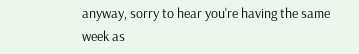anyway, sorry to hear you're having the same week as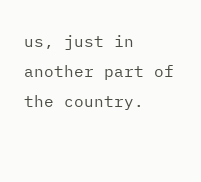us, just in another part of the country.